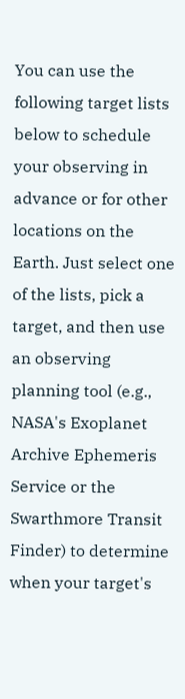You can use the following target lists below to schedule your observing in advance or for other locations on the Earth. Just select one of the lists, pick a target, and then use an observing planning tool (e.g., NASA's Exoplanet Archive Ephemeris Service or the Swarthmore Transit Finder) to determine when your target's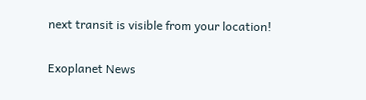next transit is visible from your location!

Exoplanet News